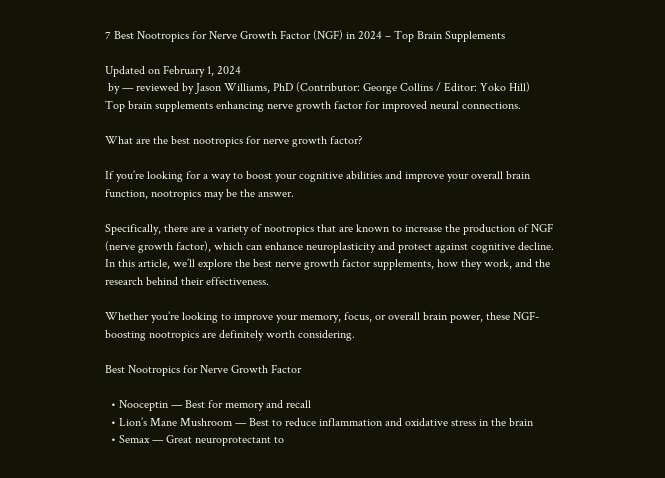7 Best Nootropics for Nerve Growth Factor (NGF) in 2024 – Top Brain Supplements

Updated on February 1, 2024
 by — reviewed by Jason Williams, PhD (Contributor: George Collins / Editor: Yoko Hill)
Top brain supplements enhancing nerve growth factor for improved neural connections.

What are the best nootropics for nerve growth factor?

If you’re looking for a way to boost your cognitive abilities and improve your overall brain function, nootropics may be the answer.

Specifically, there are a variety of nootropics that are known to increase the production of NGF (nerve growth factor), which can enhance neuroplasticity and protect against cognitive decline. In this article, we’ll explore the best nerve growth factor supplements, how they work, and the research behind their effectiveness.

Whether you’re looking to improve your memory, focus, or overall brain power, these NGF-boosting nootropics are definitely worth considering.

Best Nootropics for Nerve Growth Factor

  • Nooceptin — Best for memory and recall
  • Lion’s Mane Mushroom — Best to reduce inflammation and oxidative stress in the brain
  • Semax — Great neuroprotectant to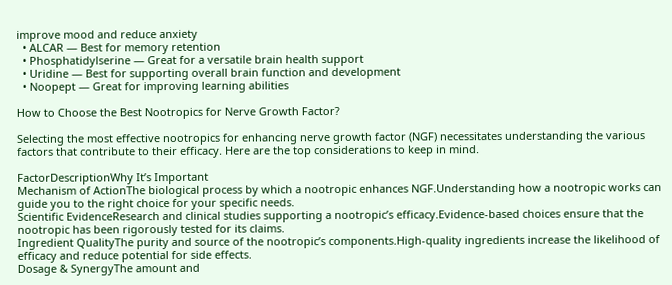improve mood and reduce anxiety
  • ALCAR — Best for memory retention
  • Phosphatidylserine — Great for a versatile brain health support
  • Uridine — Best for supporting overall brain function and development
  • Noopept — Great for improving learning abilities

How to Choose the Best Nootropics for Nerve Growth Factor?

Selecting the most effective nootropics for enhancing nerve growth factor (NGF) necessitates understanding the various factors that contribute to their efficacy. Here are the top considerations to keep in mind.

FactorDescriptionWhy It’s Important
Mechanism of ActionThe biological process by which a nootropic enhances NGF.Understanding how a nootropic works can guide you to the right choice for your specific needs.
Scientific EvidenceResearch and clinical studies supporting a nootropic’s efficacy.Evidence-based choices ensure that the nootropic has been rigorously tested for its claims.
Ingredient QualityThe purity and source of the nootropic’s components.High-quality ingredients increase the likelihood of efficacy and reduce potential for side effects.
Dosage & SynergyThe amount and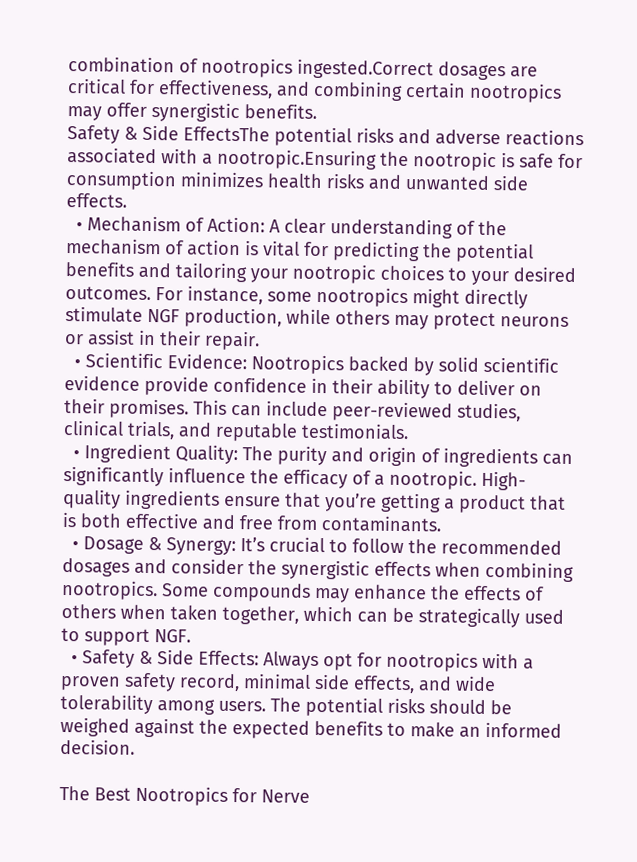combination of nootropics ingested.Correct dosages are critical for effectiveness, and combining certain nootropics may offer synergistic benefits.
Safety & Side EffectsThe potential risks and adverse reactions associated with a nootropic.Ensuring the nootropic is safe for consumption minimizes health risks and unwanted side effects.
  • Mechanism of Action: A clear understanding of the mechanism of action is vital for predicting the potential benefits and tailoring your nootropic choices to your desired outcomes. For instance, some nootropics might directly stimulate NGF production, while others may protect neurons or assist in their repair.
  • Scientific Evidence: Nootropics backed by solid scientific evidence provide confidence in their ability to deliver on their promises. This can include peer-reviewed studies, clinical trials, and reputable testimonials.
  • Ingredient Quality: The purity and origin of ingredients can significantly influence the efficacy of a nootropic. High-quality ingredients ensure that you’re getting a product that is both effective and free from contaminants.
  • Dosage & Synergy: It’s crucial to follow the recommended dosages and consider the synergistic effects when combining nootropics. Some compounds may enhance the effects of others when taken together, which can be strategically used to support NGF.
  • Safety & Side Effects: Always opt for nootropics with a proven safety record, minimal side effects, and wide tolerability among users. The potential risks should be weighed against the expected benefits to make an informed decision.

The Best Nootropics for Nerve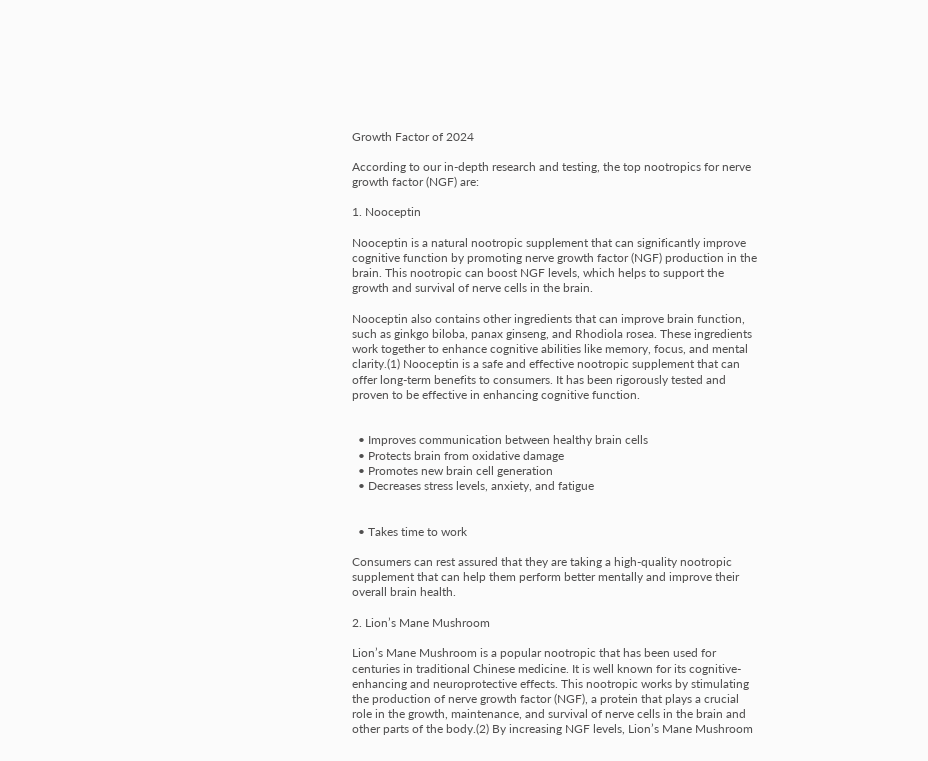Growth Factor of 2024

According to our in-depth research and testing, the top nootropics for nerve growth factor (NGF) are:

1. Nooceptin

Nooceptin is a natural nootropic supplement that can significantly improve cognitive function by promoting nerve growth factor (NGF) production in the brain. This nootropic can boost NGF levels, which helps to support the growth and survival of nerve cells in the brain.

Nooceptin also contains other ingredients that can improve brain function, such as ginkgo biloba, panax ginseng, and Rhodiola rosea. These ingredients work together to enhance cognitive abilities like memory, focus, and mental clarity.(1) Nooceptin is a safe and effective nootropic supplement that can offer long-term benefits to consumers. It has been rigorously tested and proven to be effective in enhancing cognitive function.


  • Improves communication between healthy brain cells
  • Protects brain from oxidative damage
  • Promotes new brain cell generation
  • Decreases stress levels, anxiety, and fatigue


  • Takes time to work

Consumers can rest assured that they are taking a high-quality nootropic supplement that can help them perform better mentally and improve their overall brain health.

2. Lion’s Mane Mushroom

Lion’s Mane Mushroom is a popular nootropic that has been used for centuries in traditional Chinese medicine. It is well known for its cognitive-enhancing and neuroprotective effects. This nootropic works by stimulating the production of nerve growth factor (NGF), a protein that plays a crucial role in the growth, maintenance, and survival of nerve cells in the brain and other parts of the body.(2) By increasing NGF levels, Lion’s Mane Mushroom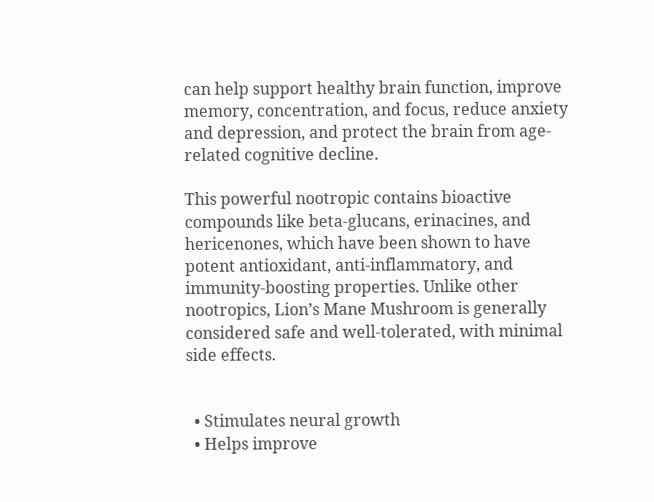can help support healthy brain function, improve memory, concentration, and focus, reduce anxiety and depression, and protect the brain from age-related cognitive decline.

This powerful nootropic contains bioactive compounds like beta-glucans, erinacines, and hericenones, which have been shown to have potent antioxidant, anti-inflammatory, and immunity-boosting properties. Unlike other nootropics, Lion’s Mane Mushroom is generally considered safe and well-tolerated, with minimal side effects.


  • Stimulates neural growth
  • Helps improve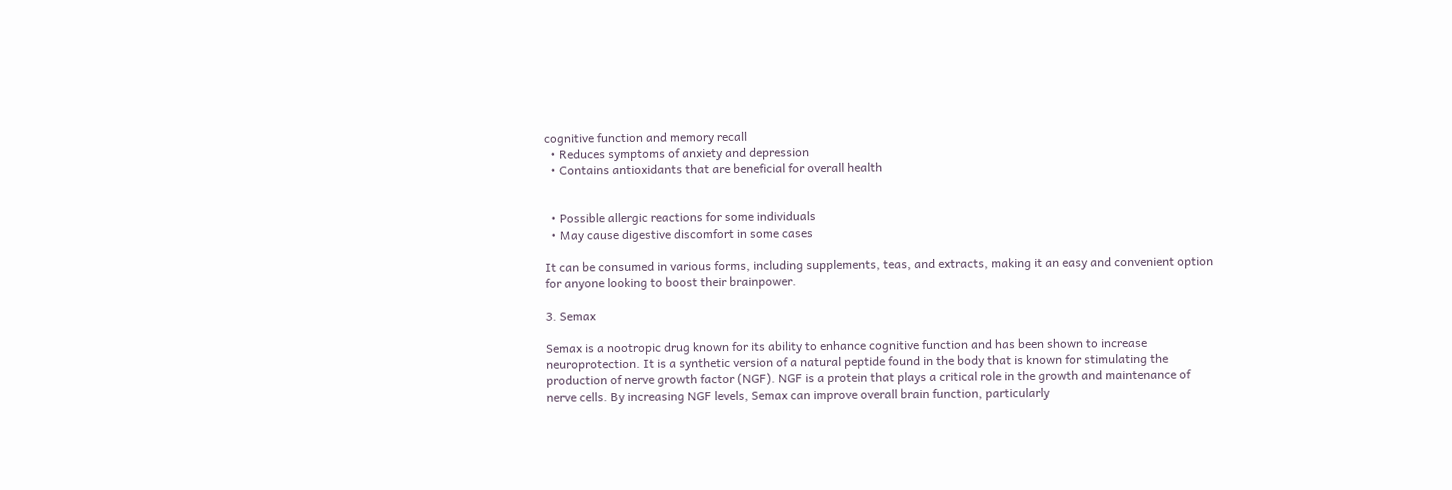cognitive function and memory recall
  • Reduces symptoms of anxiety and depression
  • Contains antioxidants that are beneficial for overall health


  • Possible allergic reactions for some individuals
  • May cause digestive discomfort in some cases

It can be consumed in various forms, including supplements, teas, and extracts, making it an easy and convenient option for anyone looking to boost their brainpower.

3. Semax

Semax is a nootropic drug known for its ability to enhance cognitive function and has been shown to increase neuroprotection. It is a synthetic version of a natural peptide found in the body that is known for stimulating the production of nerve growth factor (NGF). NGF is a protein that plays a critical role in the growth and maintenance of nerve cells. By increasing NGF levels, Semax can improve overall brain function, particularly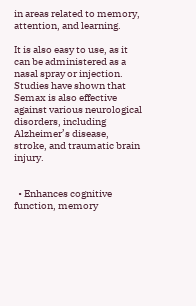in areas related to memory, attention, and learning.

It is also easy to use, as it can be administered as a nasal spray or injection. Studies have shown that Semax is also effective against various neurological disorders, including Alzheimer’s disease, stroke, and traumatic brain injury.


  • Enhances cognitive function, memory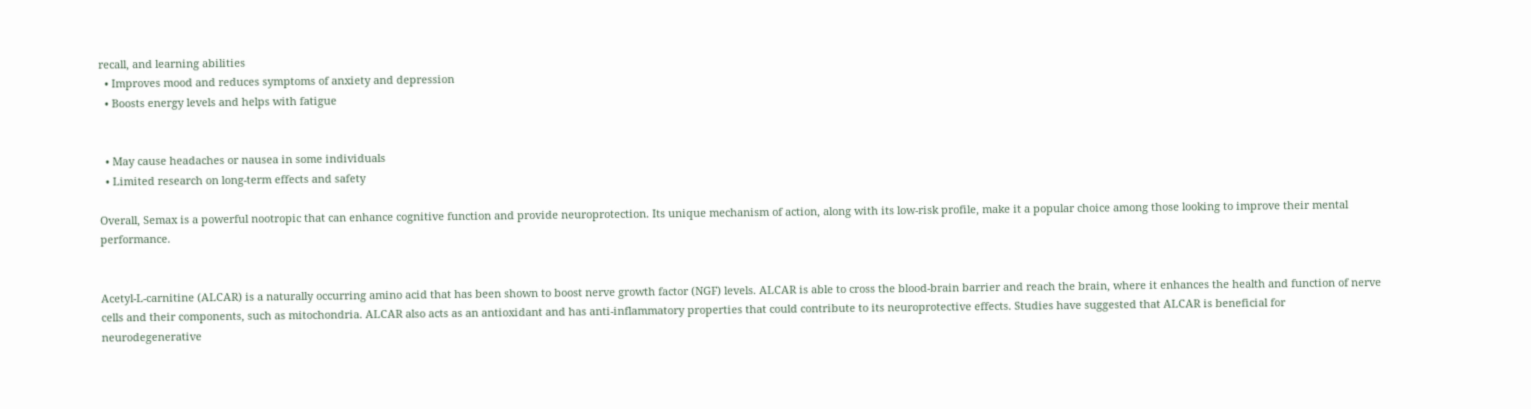recall, and learning abilities
  • Improves mood and reduces symptoms of anxiety and depression
  • Boosts energy levels and helps with fatigue


  • May cause headaches or nausea in some individuals
  • Limited research on long-term effects and safety

Overall, Semax is a powerful nootropic that can enhance cognitive function and provide neuroprotection. Its unique mechanism of action, along with its low-risk profile, make it a popular choice among those looking to improve their mental performance.


Acetyl-L-carnitine (ALCAR) is a naturally occurring amino acid that has been shown to boost nerve growth factor (NGF) levels. ALCAR is able to cross the blood-brain barrier and reach the brain, where it enhances the health and function of nerve cells and their components, such as mitochondria. ALCAR also acts as an antioxidant and has anti-inflammatory properties that could contribute to its neuroprotective effects. Studies have suggested that ALCAR is beneficial for neurodegenerative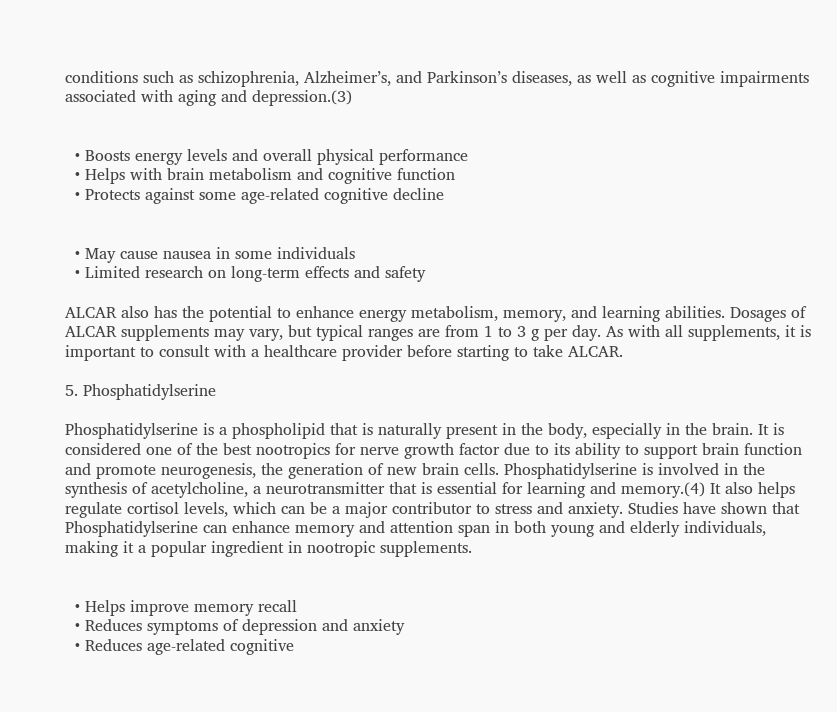conditions such as schizophrenia, Alzheimer’s, and Parkinson’s diseases, as well as cognitive impairments associated with aging and depression.(3)


  • Boosts energy levels and overall physical performance
  • Helps with brain metabolism and cognitive function
  • Protects against some age-related cognitive decline


  • May cause nausea in some individuals
  • Limited research on long-term effects and safety

ALCAR also has the potential to enhance energy metabolism, memory, and learning abilities. Dosages of ALCAR supplements may vary, but typical ranges are from 1 to 3 g per day. As with all supplements, it is important to consult with a healthcare provider before starting to take ALCAR.

5. Phosphatidylserine

Phosphatidylserine is a phospholipid that is naturally present in the body, especially in the brain. It is considered one of the best nootropics for nerve growth factor due to its ability to support brain function and promote neurogenesis, the generation of new brain cells. Phosphatidylserine is involved in the synthesis of acetylcholine, a neurotransmitter that is essential for learning and memory.(4) It also helps regulate cortisol levels, which can be a major contributor to stress and anxiety. Studies have shown that Phosphatidylserine can enhance memory and attention span in both young and elderly individuals, making it a popular ingredient in nootropic supplements.


  • Helps improve memory recall
  • Reduces symptoms of depression and anxiety
  • Reduces age-related cognitive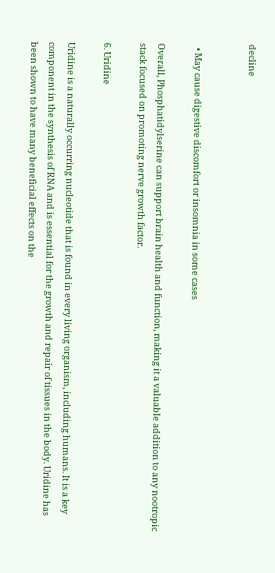decline


  • May cause digestive discomfort or insomnia in some cases

Overall, Phosphatidylserine can support brain health and function, making it a valuable addition to any nootropic stack focused on promoting nerve growth factor.

6. Uridine

Uridine is a naturally occurring nucleotide that is found in every living organism, including humans. It is a key component in the synthesis of RNA and is essential for the growth and repair of tissues in the body. Uridine has been shown to have many beneficial effects on the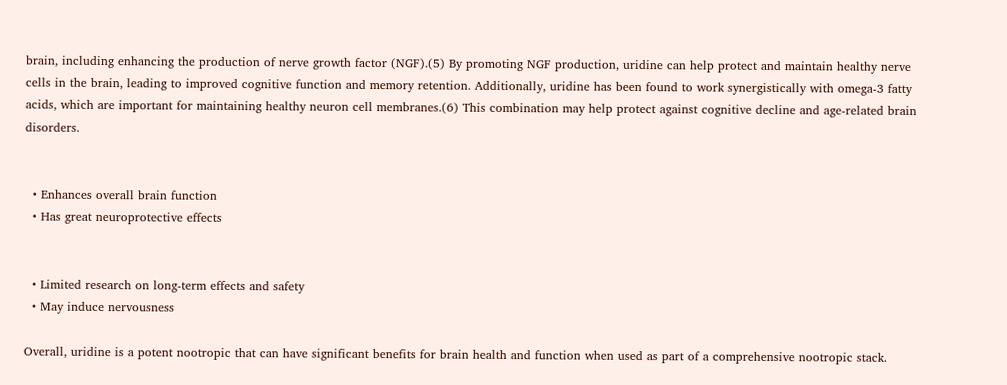brain, including enhancing the production of nerve growth factor (NGF).(5) By promoting NGF production, uridine can help protect and maintain healthy nerve cells in the brain, leading to improved cognitive function and memory retention. Additionally, uridine has been found to work synergistically with omega-3 fatty acids, which are important for maintaining healthy neuron cell membranes.(6) This combination may help protect against cognitive decline and age-related brain disorders.


  • Enhances overall brain function
  • Has great neuroprotective effects


  • Limited research on long-term effects and safety
  • May induce nervousness

Overall, uridine is a potent nootropic that can have significant benefits for brain health and function when used as part of a comprehensive nootropic stack.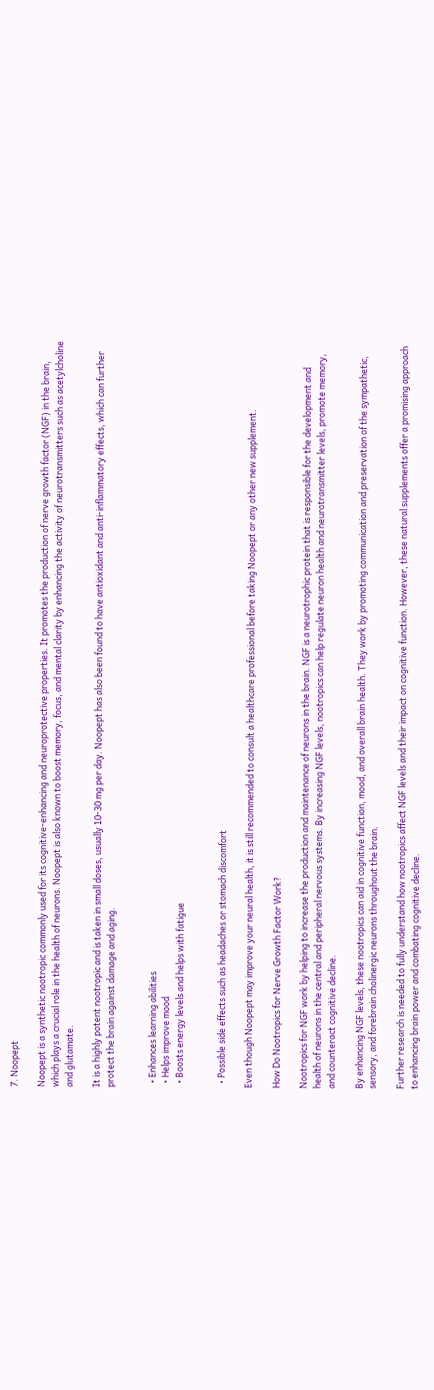7. Noopept

Noopept is a synthetic nootropic commonly used for its cognitive-enhancing and neuroprotective properties. It promotes the production of nerve growth factor (NGF) in the brain, which plays a crucial role in the health of neurons. Noopept is also known to boost memory, focus, and mental clarity by enhancing the activity of neurotransmitters such as acetylcholine and glutamate.

It is a highly potent nootropic and is taken in small doses, usually 10-30 mg per day. Noopept has also been found to have antioxidant and anti-inflammatory effects, which can further protect the brain against damage and aging.


  • Enhances learning abilities
  • Helps improve mood
  • Boosts energy levels and helps with fatigue


  • Possible side effects such as headaches or stomach discomfort

Even though Noopept may improve your neural health, it is still recommended to consult a healthcare professional before taking Noopept or any other new supplement.

How Do Nootropics for Nerve Growth Factor Work?

Nootropics for NGF work by helping to increase the production and maintenance of neurons in the brain. NGF is a neurotrophic protein that is responsible for the development and health of neurons in the central and peripheral nervous systems. By increasing NGF levels, nootropics can help regulate neuron health and neurotransmitter levels, promote memory, and counteract cognitive decline.

By enhancing NGF levels, these nootropics can aid in cognitive function, mood, and overall brain health. They work by promoting communication and preservation of the sympathetic, sensory, and forebrain cholinergic neurons throughout the brain.

Further research is needed to fully understand how nootropics affect NGF levels and their impact on cognitive function. However, these natural supplements offer a promising approach to enhancing brain power and combating cognitive decline.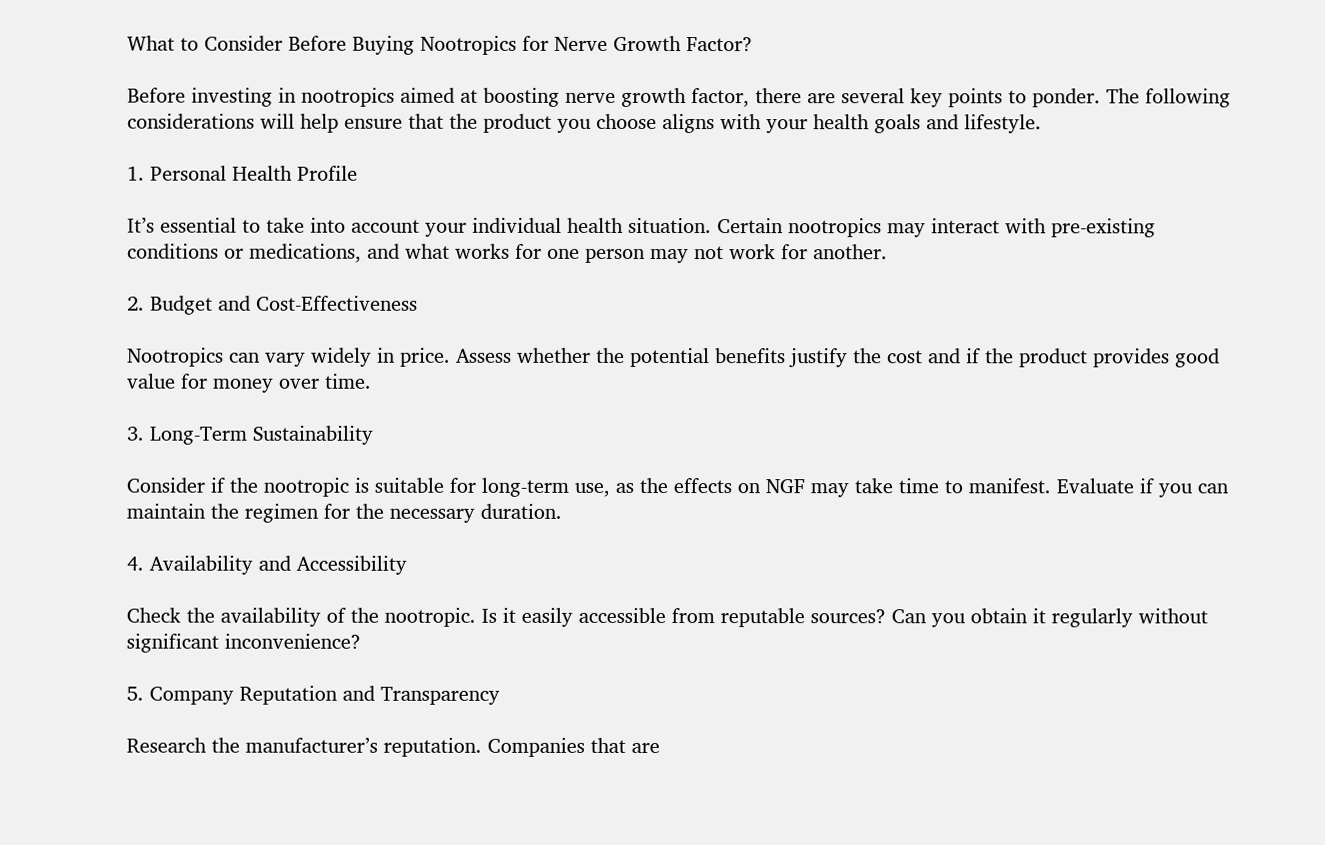What to Consider Before Buying Nootropics for Nerve Growth Factor?

Before investing in nootropics aimed at boosting nerve growth factor, there are several key points to ponder. The following considerations will help ensure that the product you choose aligns with your health goals and lifestyle.

1. Personal Health Profile

It’s essential to take into account your individual health situation. Certain nootropics may interact with pre-existing conditions or medications, and what works for one person may not work for another.

2. Budget and Cost-Effectiveness

Nootropics can vary widely in price. Assess whether the potential benefits justify the cost and if the product provides good value for money over time.

3. Long-Term Sustainability

Consider if the nootropic is suitable for long-term use, as the effects on NGF may take time to manifest. Evaluate if you can maintain the regimen for the necessary duration.

4. Availability and Accessibility

Check the availability of the nootropic. Is it easily accessible from reputable sources? Can you obtain it regularly without significant inconvenience?

5. Company Reputation and Transparency

Research the manufacturer’s reputation. Companies that are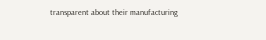transparent about their manufacturing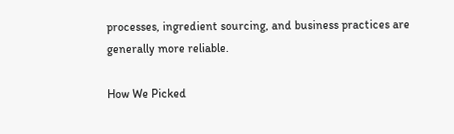processes, ingredient sourcing, and business practices are generally more reliable.

How We Picked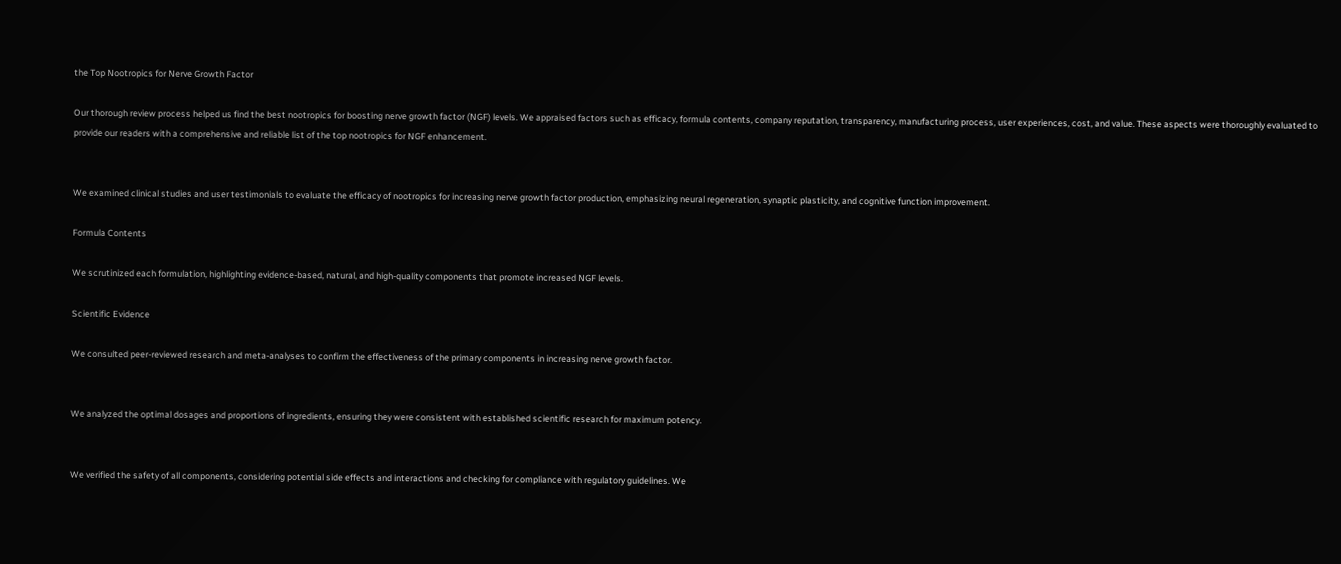the Top Nootropics for Nerve Growth Factor

Our thorough review process helped us find the best nootropics for boosting nerve growth factor (NGF) levels. We appraised factors such as efficacy, formula contents, company reputation, transparency, manufacturing process, user experiences, cost, and value. These aspects were thoroughly evaluated to provide our readers with a comprehensive and reliable list of the top nootropics for NGF enhancement.


We examined clinical studies and user testimonials to evaluate the efficacy of nootropics for increasing nerve growth factor production, emphasizing neural regeneration, synaptic plasticity, and cognitive function improvement.

Formula Contents

We scrutinized each formulation, highlighting evidence-based, natural, and high-quality components that promote increased NGF levels.

Scientific Evidence

We consulted peer-reviewed research and meta-analyses to confirm the effectiveness of the primary components in increasing nerve growth factor.


We analyzed the optimal dosages and proportions of ingredients, ensuring they were consistent with established scientific research for maximum potency.


We verified the safety of all components, considering potential side effects and interactions and checking for compliance with regulatory guidelines. We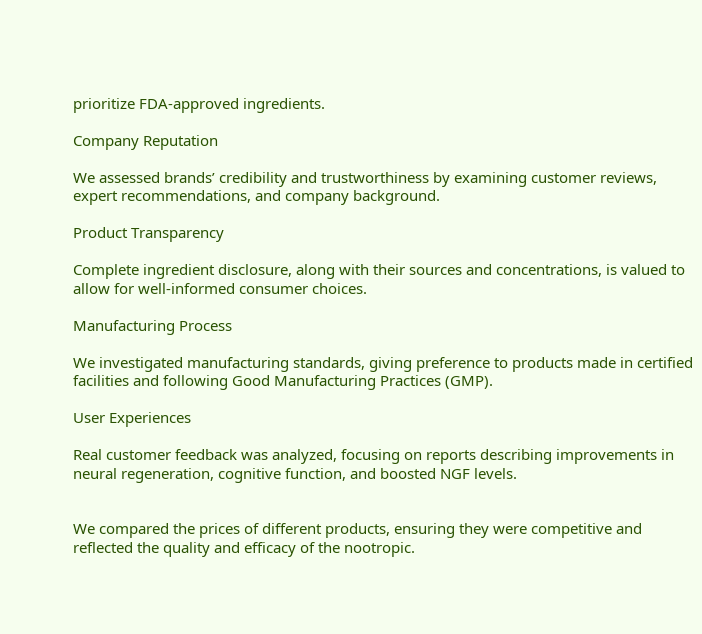prioritize FDA-approved ingredients.

Company Reputation

We assessed brands’ credibility and trustworthiness by examining customer reviews, expert recommendations, and company background.

Product Transparency

Complete ingredient disclosure, along with their sources and concentrations, is valued to allow for well-informed consumer choices.

Manufacturing Process

We investigated manufacturing standards, giving preference to products made in certified facilities and following Good Manufacturing Practices (GMP).

User Experiences

Real customer feedback was analyzed, focusing on reports describing improvements in neural regeneration, cognitive function, and boosted NGF levels.


We compared the prices of different products, ensuring they were competitive and reflected the quality and efficacy of the nootropic.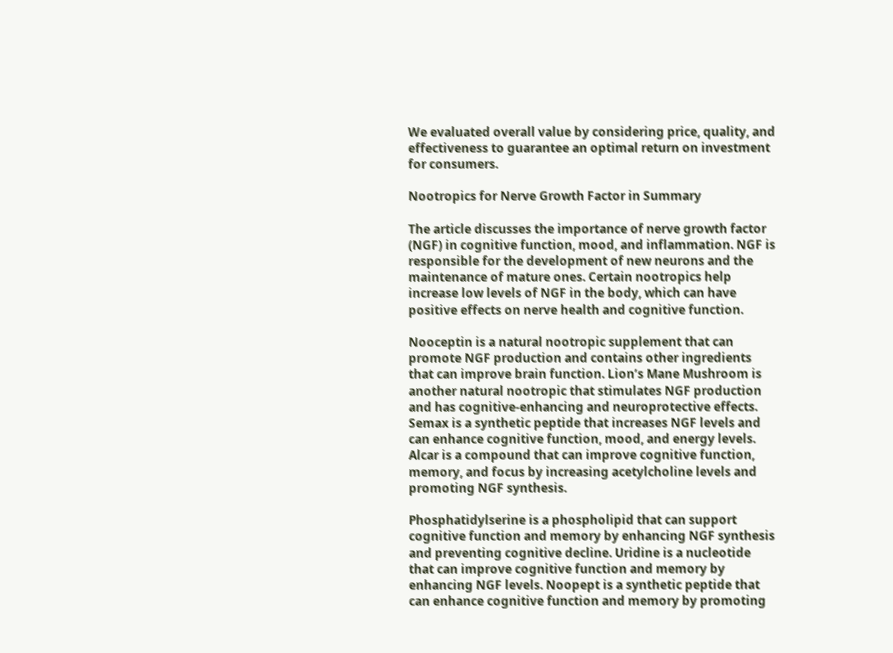We evaluated overall value by considering price, quality, and effectiveness to guarantee an optimal return on investment for consumers.

Nootropics for Nerve Growth Factor in Summary

The article discusses the importance of nerve growth factor (NGF) in cognitive function, mood, and inflammation. NGF is responsible for the development of new neurons and the maintenance of mature ones. Certain nootropics help increase low levels of NGF in the body, which can have positive effects on nerve health and cognitive function.

Nooceptin is a natural nootropic supplement that can promote NGF production and contains other ingredients that can improve brain function. Lion’s Mane Mushroom is another natural nootropic that stimulates NGF production and has cognitive-enhancing and neuroprotective effects. Semax is a synthetic peptide that increases NGF levels and can enhance cognitive function, mood, and energy levels. Alcar is a compound that can improve cognitive function, memory, and focus by increasing acetylcholine levels and promoting NGF synthesis.

Phosphatidylserine is a phospholipid that can support cognitive function and memory by enhancing NGF synthesis and preventing cognitive decline. Uridine is a nucleotide that can improve cognitive function and memory by enhancing NGF levels. Noopept is a synthetic peptide that can enhance cognitive function and memory by promoting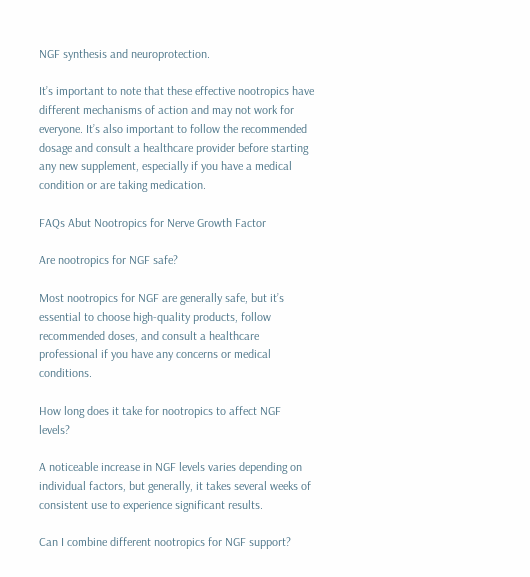NGF synthesis and neuroprotection.

It’s important to note that these effective nootropics have different mechanisms of action and may not work for everyone. It’s also important to follow the recommended dosage and consult a healthcare provider before starting any new supplement, especially if you have a medical condition or are taking medication.

FAQs Abut Nootropics for Nerve Growth Factor

Are nootropics for NGF safe?

Most nootropics for NGF are generally safe, but it’s essential to choose high-quality products, follow recommended doses, and consult a healthcare professional if you have any concerns or medical conditions.

How long does it take for nootropics to affect NGF levels?

A noticeable increase in NGF levels varies depending on individual factors, but generally, it takes several weeks of consistent use to experience significant results.

Can I combine different nootropics for NGF support?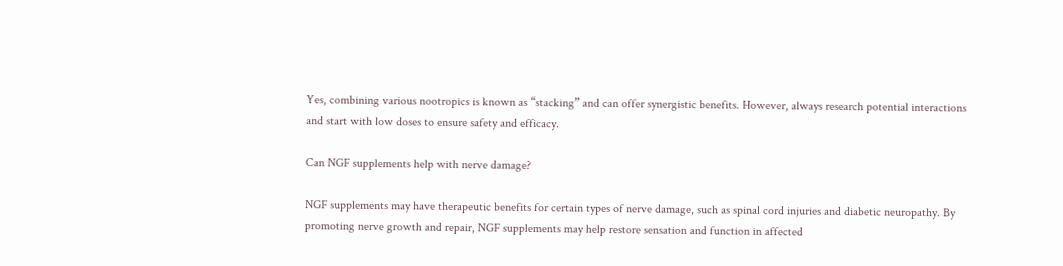Yes, combining various nootropics is known as “stacking” and can offer synergistic benefits. However, always research potential interactions and start with low doses to ensure safety and efficacy.

Can NGF supplements help with nerve damage?

NGF supplements may have therapeutic benefits for certain types of nerve damage, such as spinal cord injuries and diabetic neuropathy. By promoting nerve growth and repair, NGF supplements may help restore sensation and function in affected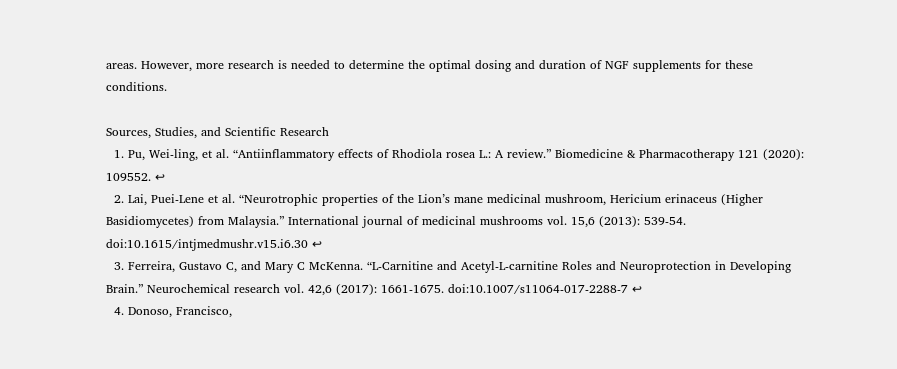areas. However, more research is needed to determine the optimal dosing and duration of NGF supplements for these conditions.

Sources, Studies, and Scientific Research
  1. Pu, Wei-ling, et al. “Antiinflammatory effects of Rhodiola rosea L.: A review.” Biomedicine & Pharmacotherapy 121 (2020): 109552. ↩
  2. Lai, Puei-Lene et al. “Neurotrophic properties of the Lion’s mane medicinal mushroom, Hericium erinaceus (Higher Basidiomycetes) from Malaysia.” International journal of medicinal mushrooms vol. 15,6 (2013): 539-54. doi:10.1615/intjmedmushr.v15.i6.30 ↩
  3. Ferreira, Gustavo C, and Mary C McKenna. “L-Carnitine and Acetyl-L-carnitine Roles and Neuroprotection in Developing Brain.” Neurochemical research vol. 42,6 (2017): 1661-1675. doi:10.1007/s11064-017-2288-7 ↩
  4. Donoso, Francisco,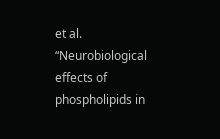et al. “Neurobiological effects of phospholipids in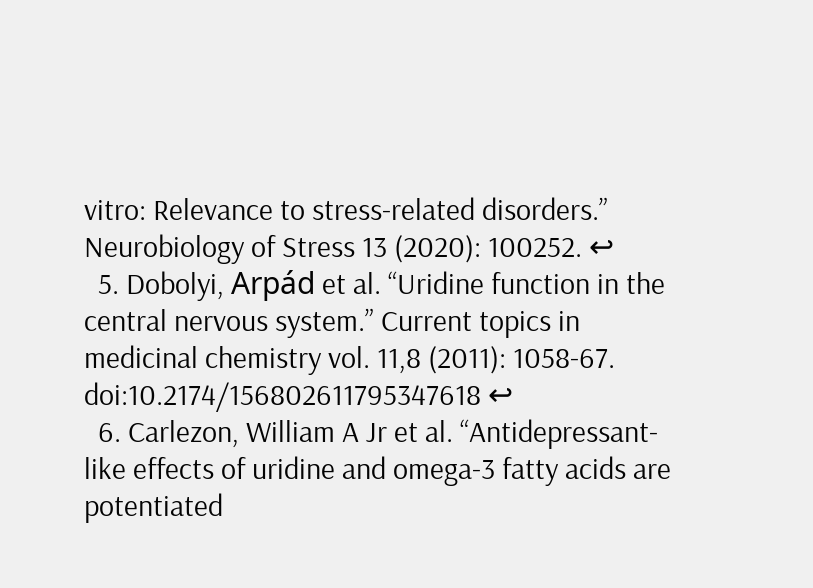vitro: Relevance to stress-related disorders.” Neurobiology of Stress 13 (2020): 100252. ↩
  5. Dobolyi, Arpád et al. “Uridine function in the central nervous system.” Current topics in medicinal chemistry vol. 11,8 (2011): 1058-67. doi:10.2174/156802611795347618 ↩
  6. Carlezon, William A Jr et al. “Antidepressant-like effects of uridine and omega-3 fatty acids are potentiated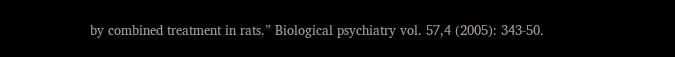by combined treatment in rats.” Biological psychiatry vol. 57,4 (2005): 343-50.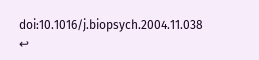doi:10.1016/j.biopsych.2004.11.038 ↩